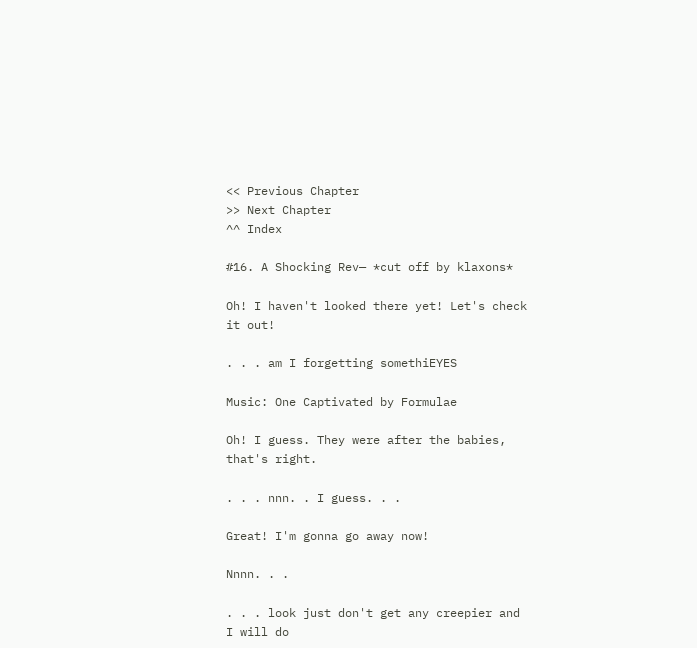<< Previous Chapter
>> Next Chapter
^^ Index

#16. A Shocking Rev— *cut off by klaxons*

Oh! I haven't looked there yet! Let's check it out!

. . . am I forgetting somethiEYES

Music: One Captivated by Formulae

Oh! I guess. They were after the babies, that's right.

. . . nnn. . I guess. . .

Great! I'm gonna go away now!

Nnnn. . .

. . . look just don't get any creepier and I will do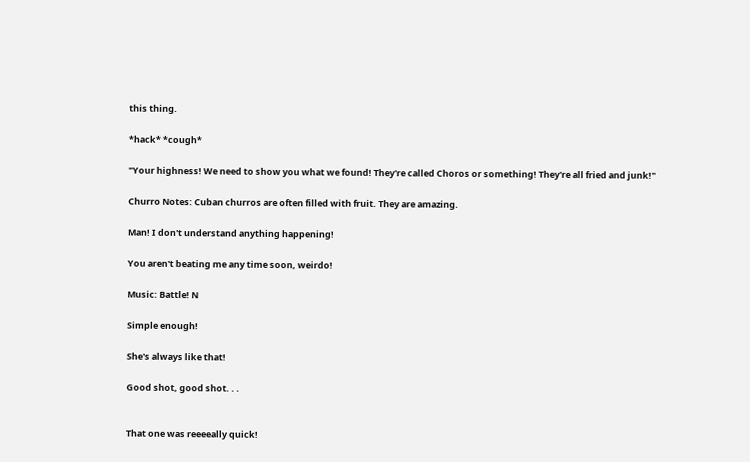this thing.

*hack* *cough*

"Your highness! We need to show you what we found! They're called Choros or something! They're all fried and junk!"

Churro Notes: Cuban churros are often filled with fruit. They are amazing.

Man! I don't understand anything happening!

You aren't beating me any time soon, weirdo!

Music: Battle! N

Simple enough!

She's always like that!

Good shot, good shot. . .


That one was reeeeally quick!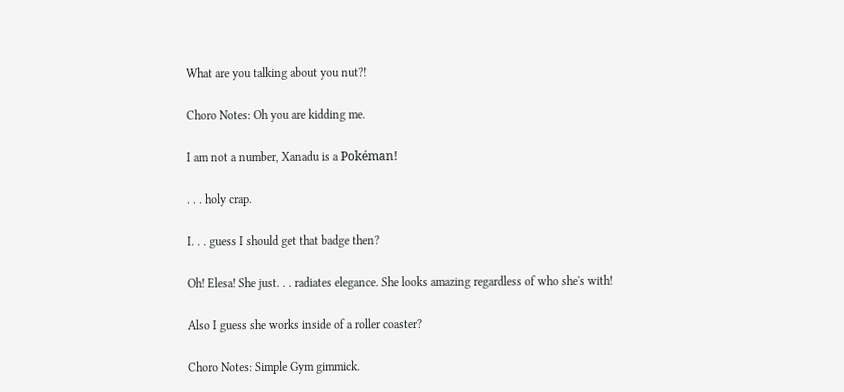What are you talking about you nut?!

Choro Notes: Oh you are kidding me.

I am not a number, Xanadu is a Pokéman!

. . . holy crap.

I. . . guess I should get that badge then?

Oh! Elesa! She just. . . radiates elegance. She looks amazing regardless of who she's with!

Also I guess she works inside of a roller coaster?

Choro Notes: Simple Gym gimmick.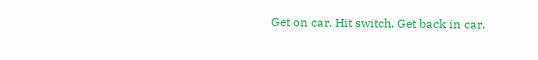Get on car. Hit switch. Get back in car.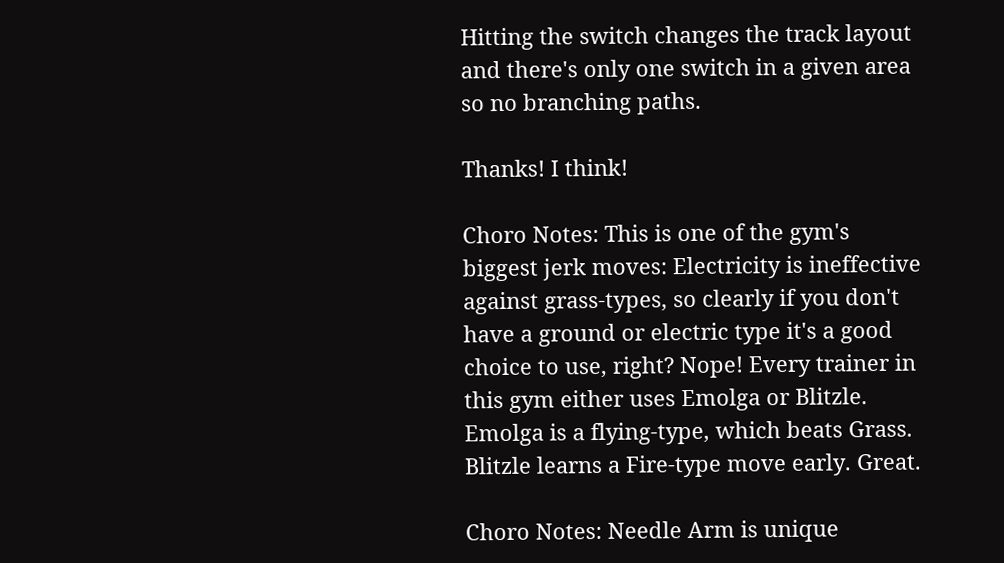Hitting the switch changes the track layout and there's only one switch in a given area so no branching paths.

Thanks! I think!

Choro Notes: This is one of the gym's biggest jerk moves: Electricity is ineffective against grass-types, so clearly if you don't have a ground or electric type it's a good choice to use, right? Nope! Every trainer in this gym either uses Emolga or Blitzle. Emolga is a flying-type, which beats Grass. Blitzle learns a Fire-type move early. Great.

Choro Notes: Needle Arm is unique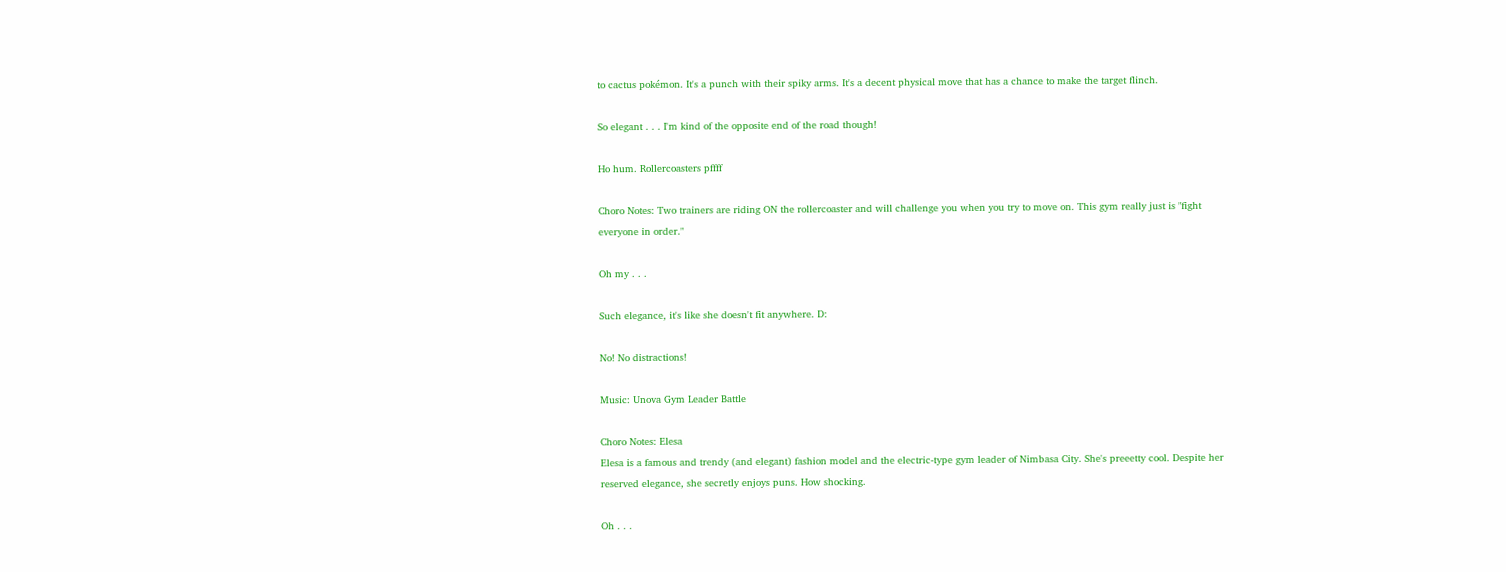to cactus pokémon. It's a punch with their spiky arms. It's a decent physical move that has a chance to make the target flinch.

So elegant . . . I'm kind of the opposite end of the road though!

Ho hum. Rollercoasters pffff

Choro Notes: Two trainers are riding ON the rollercoaster and will challenge you when you try to move on. This gym really just is "fight everyone in order."

Oh my . . .

Such elegance, it's like she doesn't fit anywhere. D:

No! No distractions!

Music: Unova Gym Leader Battle

Choro Notes: Elesa
Elesa is a famous and trendy (and elegant) fashion model and the electric-type gym leader of Nimbasa City. She's preeetty cool. Despite her reserved elegance, she secretly enjoys puns. How shocking.

Oh . . .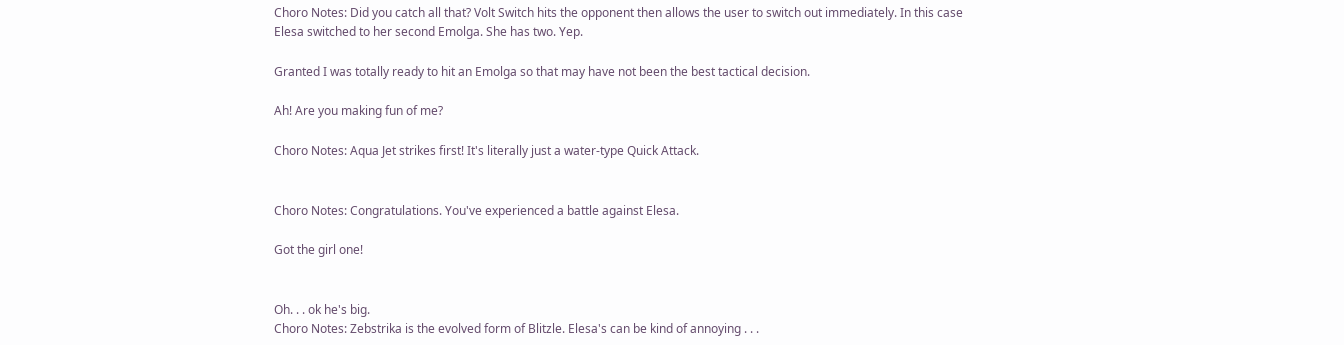Choro Notes: Did you catch all that? Volt Switch hits the opponent then allows the user to switch out immediately. In this case Elesa switched to her second Emolga. She has two. Yep.

Granted I was totally ready to hit an Emolga so that may have not been the best tactical decision.

Ah! Are you making fun of me?

Choro Notes: Aqua Jet strikes first! It's literally just a water-type Quick Attack.


Choro Notes: Congratulations. You've experienced a battle against Elesa.

Got the girl one!


Oh. . . ok he's big.
Choro Notes: Zebstrika is the evolved form of Blitzle. Elesa's can be kind of annoying . . .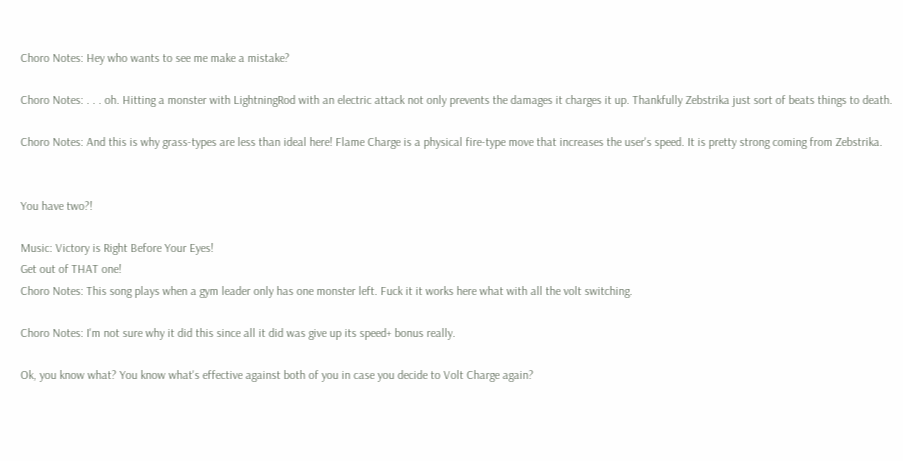Choro Notes: Hey who wants to see me make a mistake?

Choro Notes: . . . oh. Hitting a monster with LightningRod with an electric attack not only prevents the damages it charges it up. Thankfully Zebstrika just sort of beats things to death.

Choro Notes: And this is why grass-types are less than ideal here! Flame Charge is a physical fire-type move that increases the user's speed. It is pretty strong coming from Zebstrika.


You have two?!

Music: Victory is Right Before Your Eyes!
Get out of THAT one!
Choro Notes: This song plays when a gym leader only has one monster left. Fuck it it works here what with all the volt switching.

Choro Notes: I'm not sure why it did this since all it did was give up its speed+ bonus really.

Ok, you know what? You know what's effective against both of you in case you decide to Volt Charge again?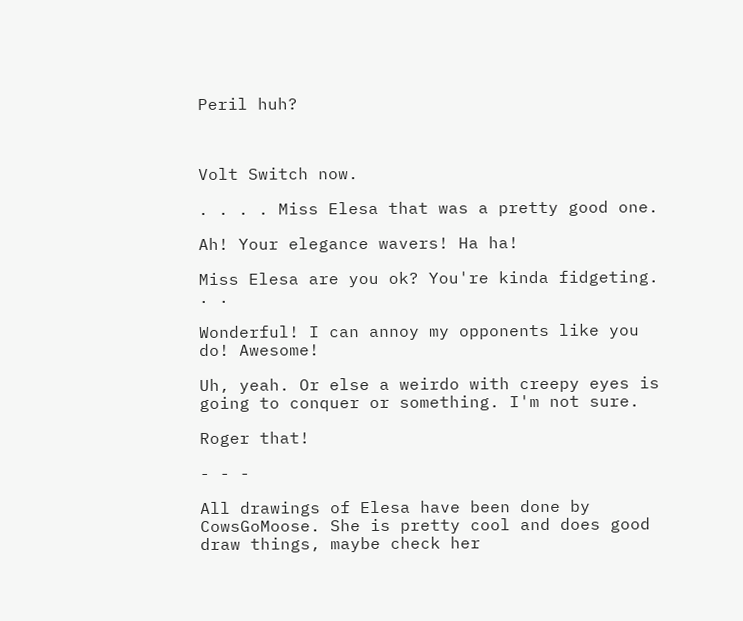Peril huh?



Volt Switch now.

. . . . Miss Elesa that was a pretty good one.

Ah! Your elegance wavers! Ha ha!

Miss Elesa are you ok? You're kinda fidgeting. . .

Wonderful! I can annoy my opponents like you do! Awesome!

Uh, yeah. Or else a weirdo with creepy eyes is going to conquer or something. I'm not sure.

Roger that!

- - -

All drawings of Elesa have been done by CowsGoMoose. She is pretty cool and does good draw things, maybe check her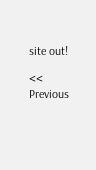site out!

<< Previous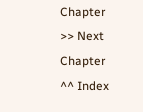Chapter
>> Next Chapter
^^ Index